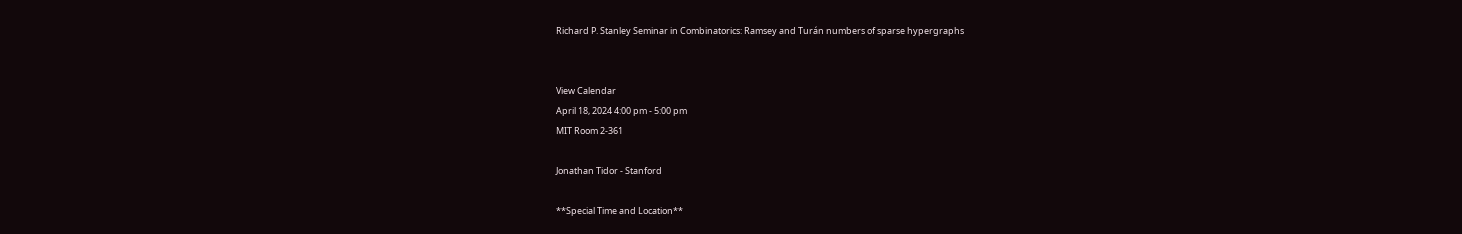Richard P. Stanley Seminar in Combinatorics: Ramsey and Turán numbers of sparse hypergraphs


View Calendar
April 18, 2024 4:00 pm - 5:00 pm
MIT Room 2-361

Jonathan Tidor - Stanford

**Special Time and Location**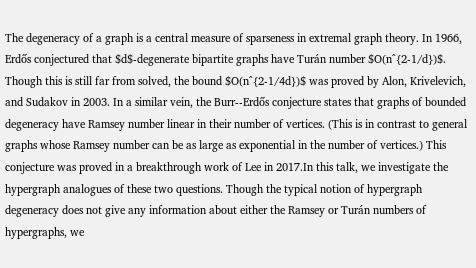The degeneracy of a graph is a central measure of sparseness in extremal graph theory. In 1966, Erdős conjectured that $d$-degenerate bipartite graphs have Turán number $O(n^{2-1/d})$. Though this is still far from solved, the bound $O(n^{2-1/4d})$ was proved by Alon, Krivelevich, and Sudakov in 2003. In a similar vein, the Burr--Erdős conjecture states that graphs of bounded degeneracy have Ramsey number linear in their number of vertices. (This is in contrast to general graphs whose Ramsey number can be as large as exponential in the number of vertices.) This conjecture was proved in a breakthrough work of Lee in 2017.In this talk, we investigate the hypergraph analogues of these two questions. Though the typical notion of hypergraph degeneracy does not give any information about either the Ramsey or Turán numbers of hypergraphs, we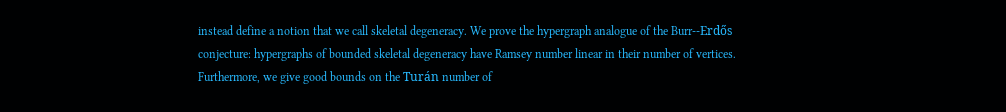instead define a notion that we call skeletal degeneracy. We prove the hypergraph analogue of the Burr--Erdős conjecture: hypergraphs of bounded skeletal degeneracy have Ramsey number linear in their number of vertices. Furthermore, we give good bounds on the Turán number of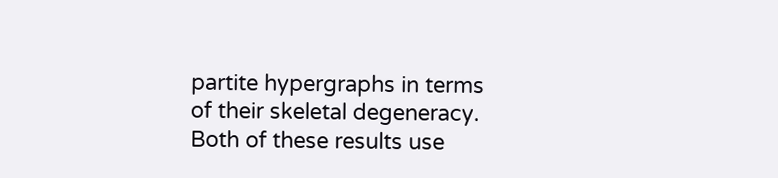partite hypergraphs in terms of their skeletal degeneracy. Both of these results use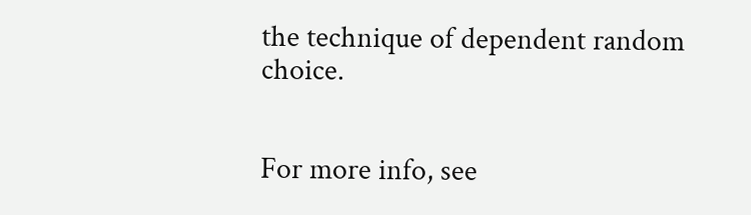the technique of dependent random choice.


For more info, see